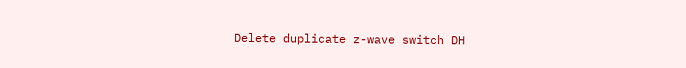Delete duplicate z-wave switch DH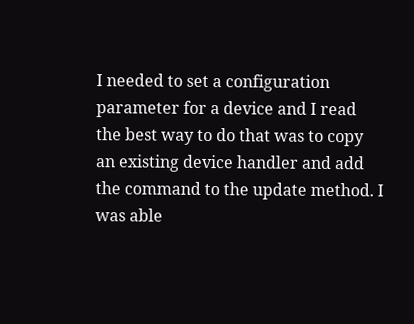I needed to set a configuration parameter for a device and I read the best way to do that was to copy an existing device handler and add the command to the update method. I was able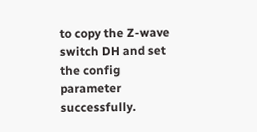to copy the Z-wave switch DH and set the config parameter successfully.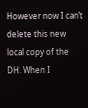However now I can’t delete this new local copy of the DH. When I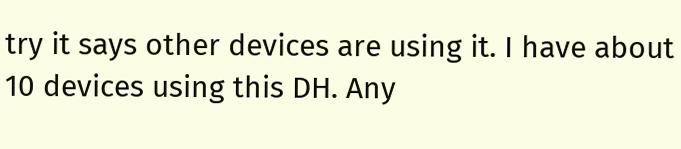try it says other devices are using it. I have about 10 devices using this DH. Any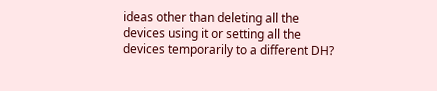ideas other than deleting all the devices using it or setting all the devices temporarily to a different DH?